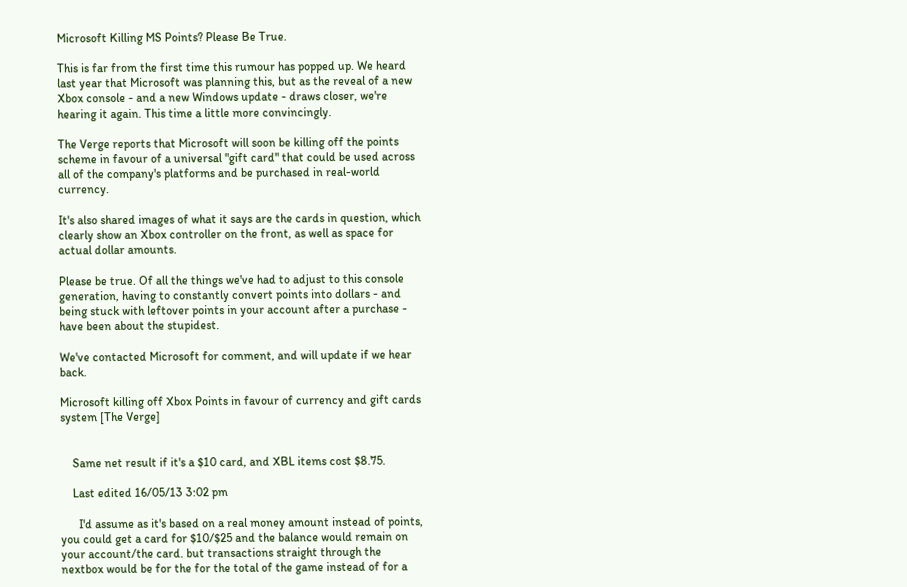Microsoft Killing MS Points? Please Be True.

This is far from the first time this rumour has popped up. We heard last year that Microsoft was planning this, but as the reveal of a new Xbox console - and a new Windows update - draws closer, we're hearing it again. This time a little more convincingly.

The Verge reports that Microsoft will soon be killing off the points scheme in favour of a universal "gift card" that could be used across all of the company's platforms and be purchased in real-world currency.

It's also shared images of what it says are the cards in question, which clearly show an Xbox controller on the front, as well as space for actual dollar amounts.

Please be true. Of all the things we've had to adjust to this console generation, having to constantly convert points into dollars - and being stuck with leftover points in your account after a purchase - have been about the stupidest.

We've contacted Microsoft for comment, and will update if we hear back.

Microsoft killing off Xbox Points in favour of currency and gift cards system [The Verge]


    Same net result if it's a $10 card, and XBL items cost $8.75.

    Last edited 16/05/13 3:02 pm

      I'd assume as it's based on a real money amount instead of points, you could get a card for $10/$25 and the balance would remain on your account/the card. but transactions straight through the nextbox would be for the for the total of the game instead of for a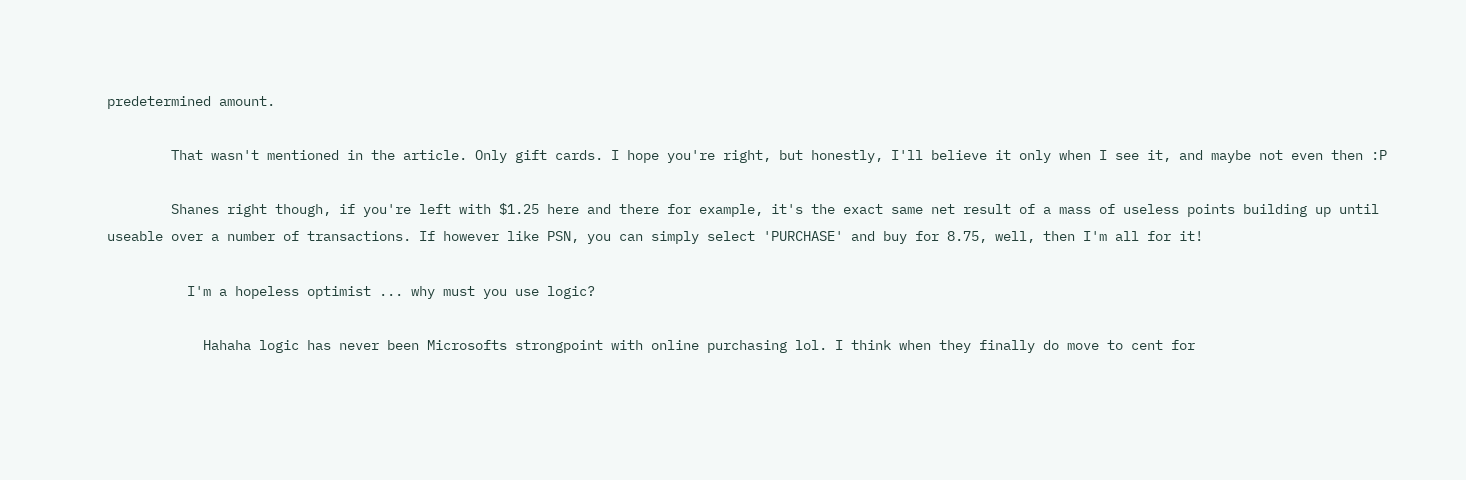predetermined amount.

        That wasn't mentioned in the article. Only gift cards. I hope you're right, but honestly, I'll believe it only when I see it, and maybe not even then :P

        Shanes right though, if you're left with $1.25 here and there for example, it's the exact same net result of a mass of useless points building up until useable over a number of transactions. If however like PSN, you can simply select 'PURCHASE' and buy for 8.75, well, then I'm all for it!

          I'm a hopeless optimist ... why must you use logic?

            Hahaha logic has never been Microsofts strongpoint with online purchasing lol. I think when they finally do move to cent for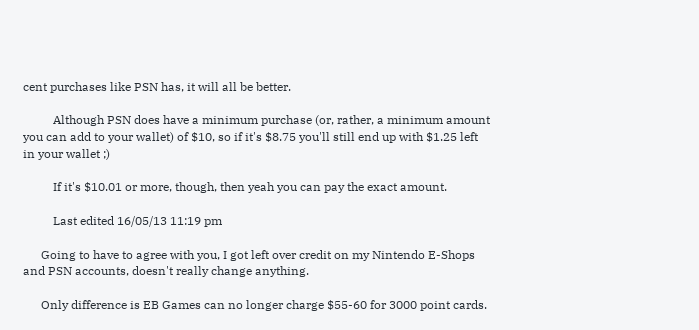cent purchases like PSN has, it will all be better.

          Although PSN does have a minimum purchase (or, rather, a minimum amount you can add to your wallet) of $10, so if it's $8.75 you'll still end up with $1.25 left in your wallet ;)

          If it's $10.01 or more, though, then yeah you can pay the exact amount.

          Last edited 16/05/13 11:19 pm

      Going to have to agree with you, I got left over credit on my Nintendo E-Shops and PSN accounts, doesn't really change anything.

      Only difference is EB Games can no longer charge $55-60 for 3000 point cards.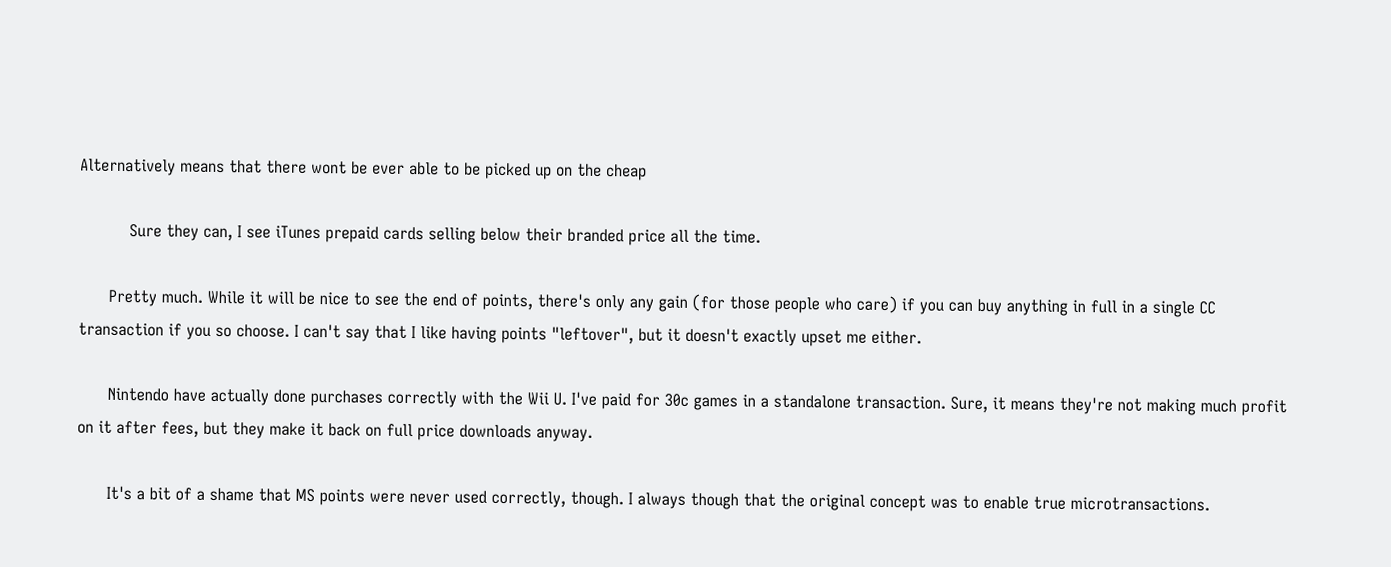Alternatively means that there wont be ever able to be picked up on the cheap

          Sure they can, I see iTunes prepaid cards selling below their branded price all the time.

      Pretty much. While it will be nice to see the end of points, there's only any gain (for those people who care) if you can buy anything in full in a single CC transaction if you so choose. I can't say that I like having points "leftover", but it doesn't exactly upset me either.

      Nintendo have actually done purchases correctly with the Wii U. I've paid for 30c games in a standalone transaction. Sure, it means they're not making much profit on it after fees, but they make it back on full price downloads anyway.

      It's a bit of a shame that MS points were never used correctly, though. I always though that the original concept was to enable true microtransactions.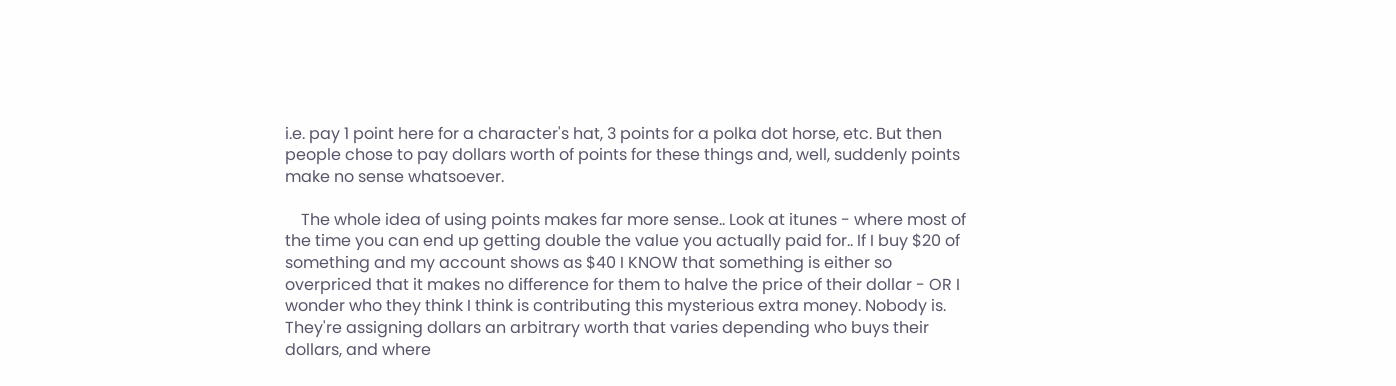i.e. pay 1 point here for a character's hat, 3 points for a polka dot horse, etc. But then people chose to pay dollars worth of points for these things and, well, suddenly points make no sense whatsoever.

    The whole idea of using points makes far more sense.. Look at itunes - where most of the time you can end up getting double the value you actually paid for.. If I buy $20 of something and my account shows as $40 I KNOW that something is either so overpriced that it makes no difference for them to halve the price of their dollar - OR I wonder who they think I think is contributing this mysterious extra money. Nobody is. They're assigning dollars an arbitrary worth that varies depending who buys their dollars, and where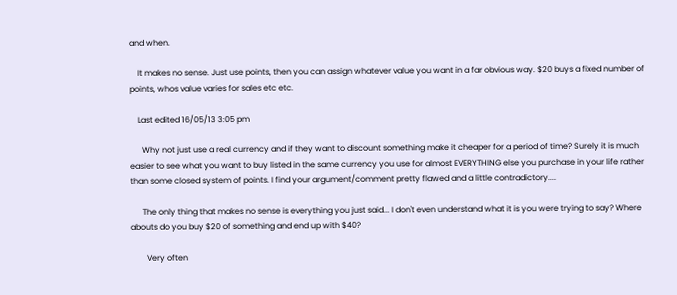and when.

    It makes no sense. Just use points, then you can assign whatever value you want in a far obvious way. $20 buys a fixed number of points, whos value varies for sales etc etc.

    Last edited 16/05/13 3:05 pm

      Why not just use a real currency and if they want to discount something make it cheaper for a period of time? Surely it is much easier to see what you want to buy listed in the same currency you use for almost EVERYTHING else you purchase in your life rather than some closed system of points. I find your argument/comment pretty flawed and a little contradictory....

      The only thing that makes no sense is everything you just said... I don't even understand what it is you were trying to say? Where abouts do you buy $20 of something and end up with $40?

        Very often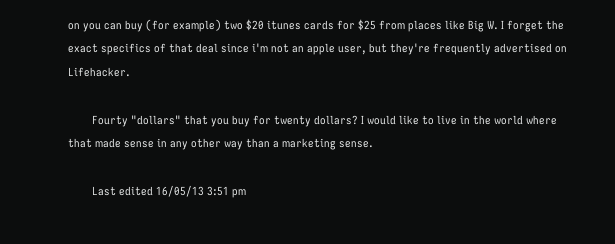on you can buy (for example) two $20 itunes cards for $25 from places like Big W. I forget the exact specifics of that deal since i'm not an apple user, but they're frequently advertised on Lifehacker.

        Fourty "dollars" that you buy for twenty dollars? I would like to live in the world where that made sense in any other way than a marketing sense.

        Last edited 16/05/13 3:51 pm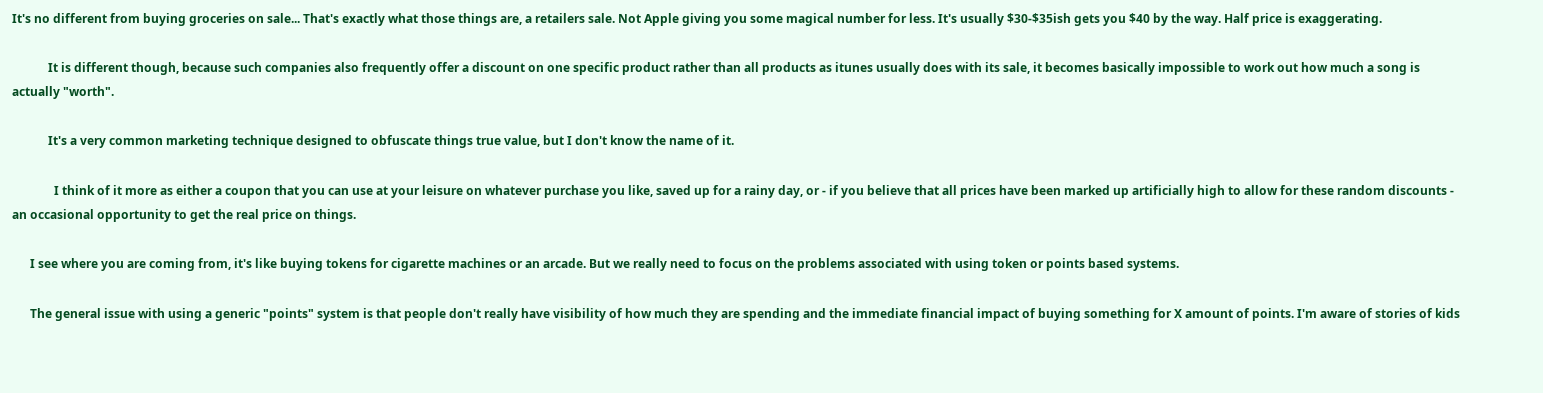It's no different from buying groceries on sale... That's exactly what those things are, a retailers sale. Not Apple giving you some magical number for less. It's usually $30-$35ish gets you $40 by the way. Half price is exaggerating.

            It is different though, because such companies also frequently offer a discount on one specific product rather than all products as itunes usually does with its sale, it becomes basically impossible to work out how much a song is actually "worth".

            It's a very common marketing technique designed to obfuscate things true value, but I don't know the name of it.

              I think of it more as either a coupon that you can use at your leisure on whatever purchase you like, saved up for a rainy day, or - if you believe that all prices have been marked up artificially high to allow for these random discounts - an occasional opportunity to get the real price on things.

      I see where you are coming from, it's like buying tokens for cigarette machines or an arcade. But we really need to focus on the problems associated with using token or points based systems.

      The general issue with using a generic "points" system is that people don't really have visibility of how much they are spending and the immediate financial impact of buying something for X amount of points. I'm aware of stories of kids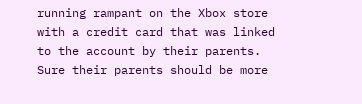running rampant on the Xbox store with a credit card that was linked to the account by their parents. Sure their parents should be more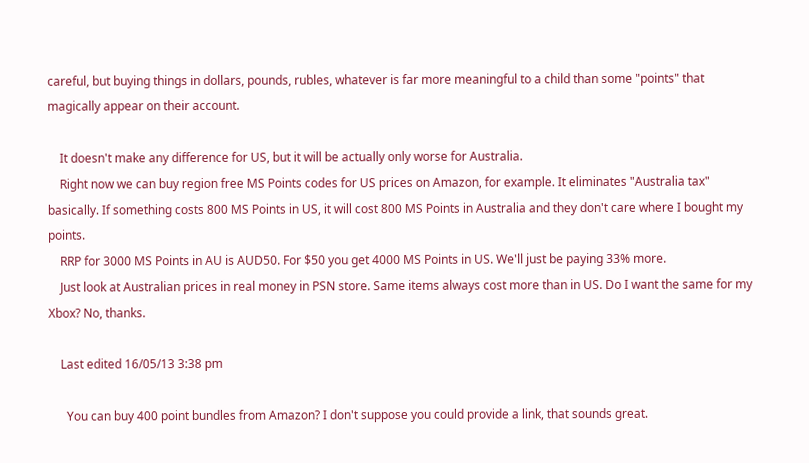careful, but buying things in dollars, pounds, rubles, whatever is far more meaningful to a child than some "points" that magically appear on their account.

    It doesn't make any difference for US, but it will be actually only worse for Australia.
    Right now we can buy region free MS Points codes for US prices on Amazon, for example. It eliminates "Australia tax" basically. If something costs 800 MS Points in US, it will cost 800 MS Points in Australia and they don't care where I bought my points.
    RRP for 3000 MS Points in AU is AUD50. For $50 you get 4000 MS Points in US. We'll just be paying 33% more.
    Just look at Australian prices in real money in PSN store. Same items always cost more than in US. Do I want the same for my Xbox? No, thanks.

    Last edited 16/05/13 3:38 pm

      You can buy 400 point bundles from Amazon? I don't suppose you could provide a link, that sounds great.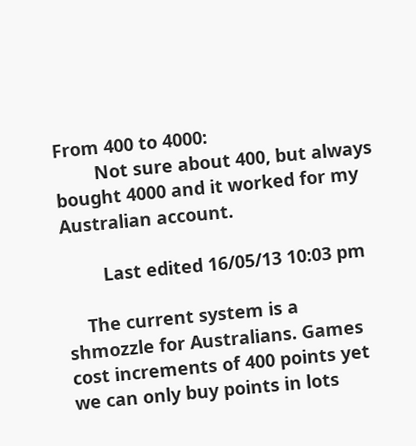From 400 to 4000:
        Not sure about 400, but always bought 4000 and it worked for my Australian account.

        Last edited 16/05/13 10:03 pm

    The current system is a shmozzle for Australians. Games cost increments of 400 points yet we can only buy points in lots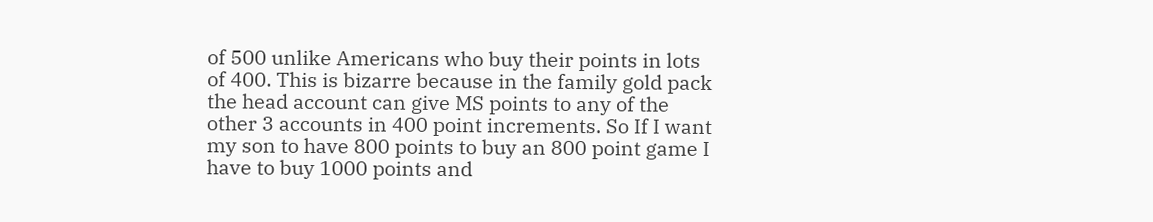of 500 unlike Americans who buy their points in lots of 400. This is bizarre because in the family gold pack the head account can give MS points to any of the other 3 accounts in 400 point increments. So If I want my son to have 800 points to buy an 800 point game I have to buy 1000 points and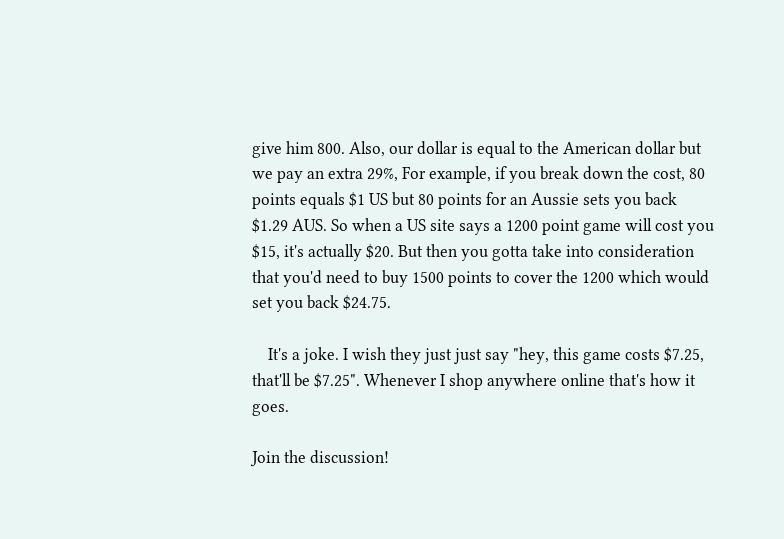give him 800. Also, our dollar is equal to the American dollar but we pay an extra 29%, For example, if you break down the cost, 80 points equals $1 US but 80 points for an Aussie sets you back $1.29 AUS. So when a US site says a 1200 point game will cost you $15, it's actually $20. But then you gotta take into consideration that you'd need to buy 1500 points to cover the 1200 which would set you back $24.75.

    It's a joke. I wish they just just say "hey, this game costs $7.25, that'll be $7.25". Whenever I shop anywhere online that's how it goes.

Join the discussion!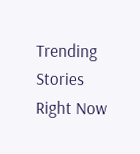Trending Stories Right Now